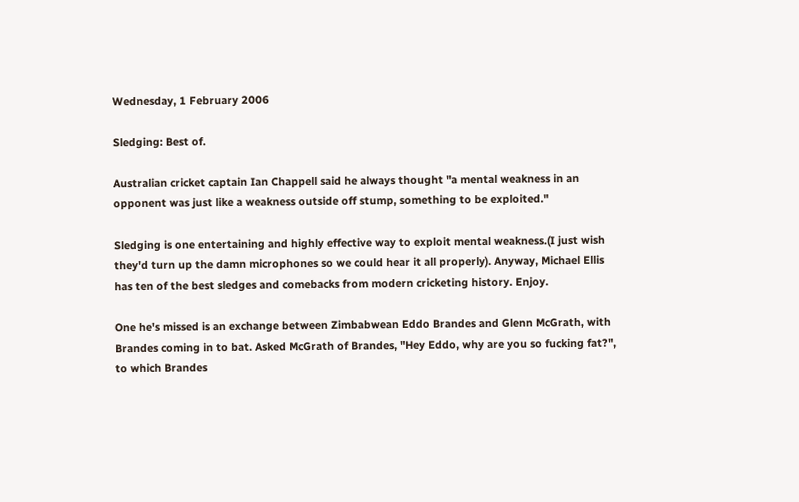Wednesday, 1 February 2006

Sledging: Best of.

Australian cricket captain Ian Chappell said he always thought "a mental weakness in an opponent was just like a weakness outside off stump, something to be exploited."

Sledging is one entertaining and highly effective way to exploit mental weakness.(I just wish they'd turn up the damn microphones so we could hear it all properly). Anyway, Michael Ellis has ten of the best sledges and comebacks from modern cricketing history. Enjoy.

One he's missed is an exchange between Zimbabwean Eddo Brandes and Glenn McGrath, with Brandes coming in to bat. Asked McGrath of Brandes, "Hey Eddo, why are you so fucking fat?", to which Brandes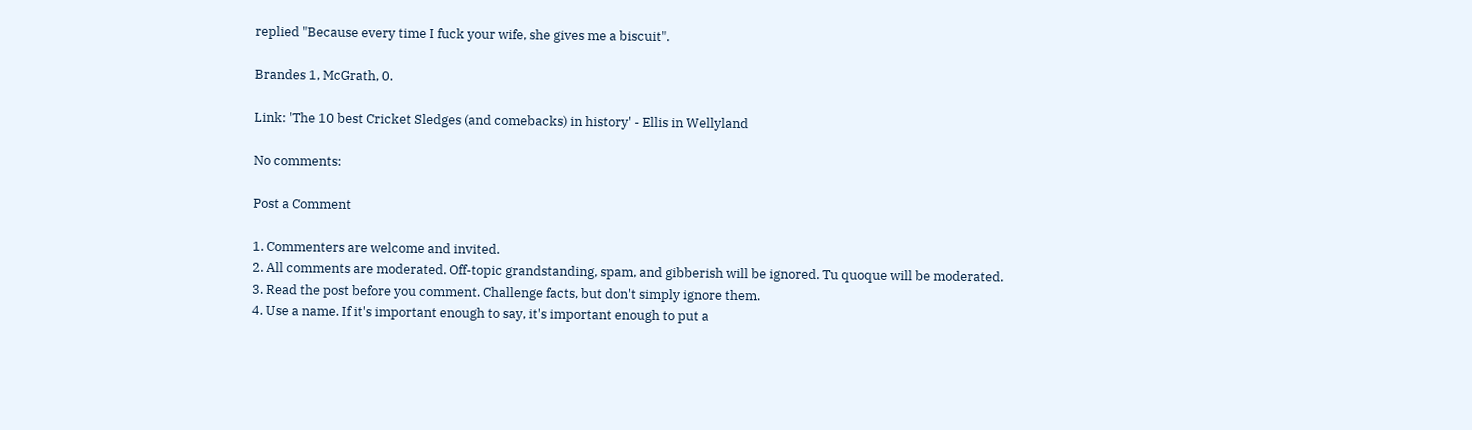replied "Because every time I fuck your wife, she gives me a biscuit".

Brandes 1, McGrath, 0.

Link: 'The 10 best Cricket Sledges (and comebacks) in history' - Ellis in Wellyland

No comments:

Post a Comment

1. Commenters are welcome and invited.
2. All comments are moderated. Off-topic grandstanding, spam, and gibberish will be ignored. Tu quoque will be moderated.
3. Read the post before you comment. Challenge facts, but don't simply ignore them.
4. Use a name. If it's important enough to say, it's important enough to put a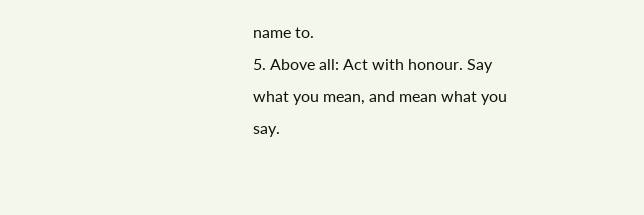name to.
5. Above all: Act with honour. Say what you mean, and mean what you say.